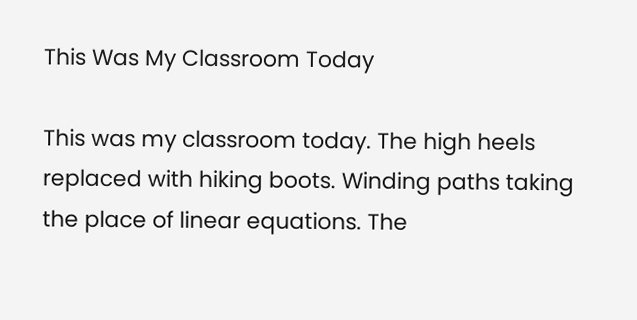This Was My Classroom Today

This was my classroom today. The high heels replaced with hiking boots. Winding paths taking the place of linear equations. The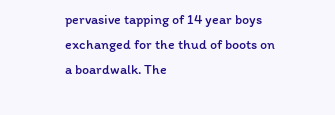pervasive tapping of 14 year boys exchanged for the thud of boots on a boardwalk. The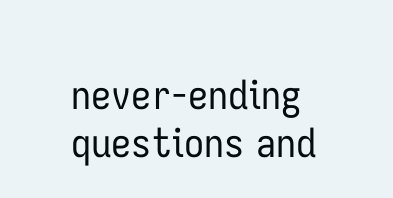never-ending questions and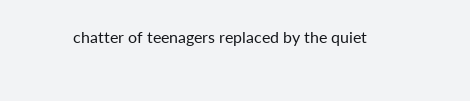chatter of teenagers replaced by the quiet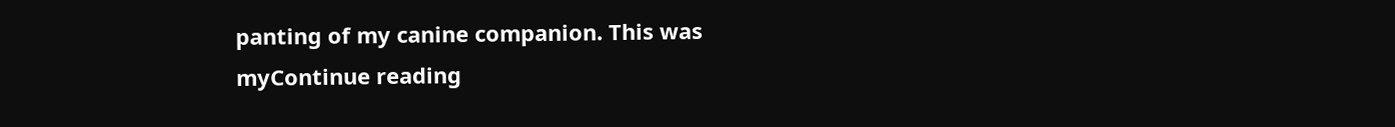panting of my canine companion. This was myContinue reading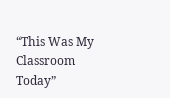“This Was My Classroom Today”